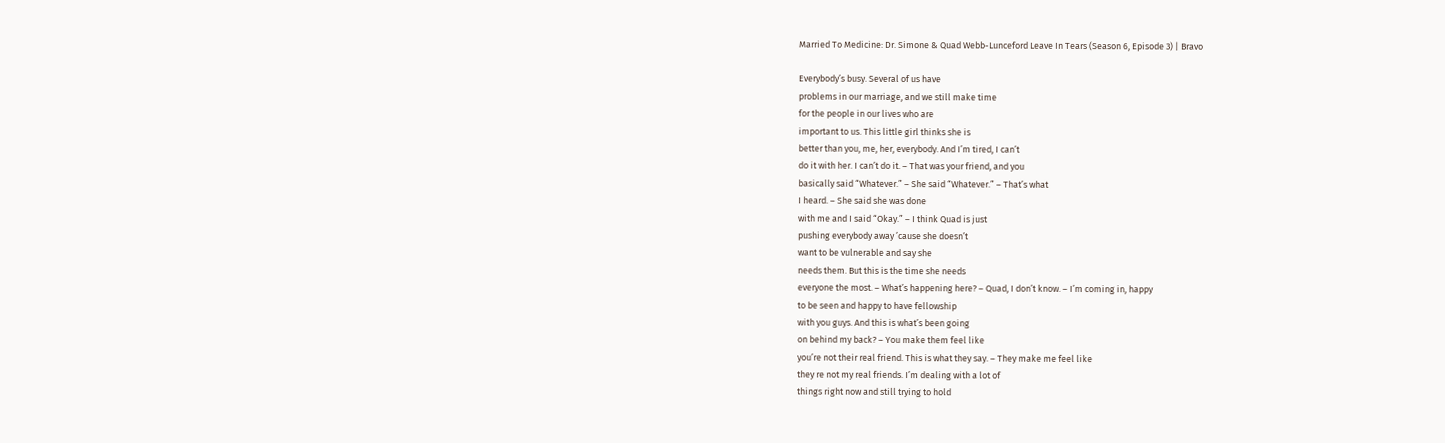Married To Medicine: Dr. Simone & Quad Webb-Lunceford Leave In Tears (Season 6, Episode 3) | Bravo

Everybody’s busy. Several of us have
problems in our marriage, and we still make time
for the people in our lives who are
important to us. This little girl thinks she is
better than you, me, her, everybody. And I’m tired, I can’t
do it with her. I can’t do it. – That was your friend, and you
basically said “Whatever.” – She said “Whatever.” – That’s what
I heard. – She said she was done
with me and I said “Okay.” – I think Quad is just
pushing everybody away ’cause she doesn’t
want to be vulnerable and say she
needs them. But this is the time she needs
everyone the most. – What’s happening here? – Quad, I don’t know. – I’m coming in, happy
to be seen and happy to have fellowship
with you guys. And this is what’s been going
on behind my back? – You make them feel like
you’re not their real friend. This is what they say. – They make me feel like
they re not my real friends. I’m dealing with a lot of
things right now and still trying to hold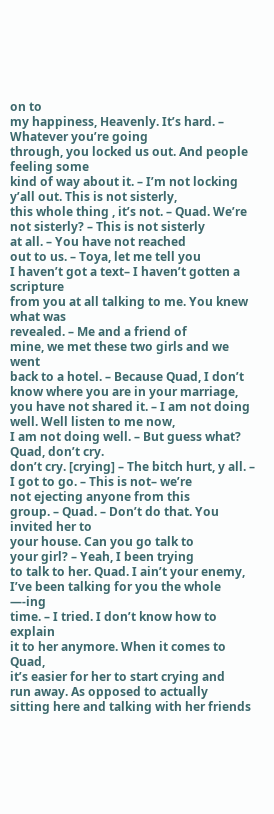on to
my happiness, Heavenly. It’s hard. – Whatever you’re going
through, you locked us out. And people feeling some
kind of way about it. – I’m not locking
y’all out. This is not sisterly,
this whole thing , it’s not. – Quad. We’re not sisterly? – This is not sisterly
at all. – You have not reached
out to us. – Toya, let me tell you
I haven’t got a text– I haven’t gotten a scripture
from you at all talking to me. You knew what was
revealed. – Me and a friend of
mine, we met these two girls and we went
back to a hotel. – Because Quad, I don’t
know where you are in your marriage,
you have not shared it. – I am not doing well. Well listen to me now,
I am not doing well. – But guess what? Quad, don’t cry.
don’t cry. [crying] – The bitch hurt, y all. – I got to go. – This is not– we’re
not ejecting anyone from this
group. – Quad. – Don’t do that. You invited her to
your house. Can you go talk to
your girl? – Yeah, I been trying
to talk to her. Quad. I ain’t your enemy,
I’ve been talking for you the whole —-ing
time. – I tried. I don’t know how to explain
it to her anymore. When it comes to Quad,
it’s easier for her to start crying and
run away. As opposed to actually
sitting here and talking with her friends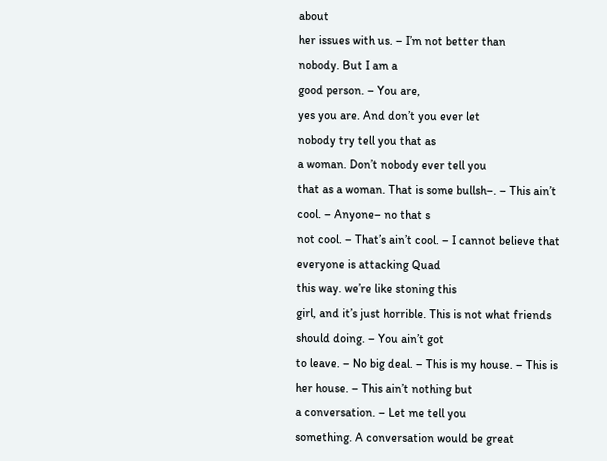about
her issues with us. – I’m not better than
nobody. But I am a
good person. – You are,
yes you are. And don’t you ever let
nobody try tell you that as
a woman. Don’t nobody ever tell you
that as a woman. That is some bullsh–. – This ain’t cool. – Anyone– no that s
not cool. – That’s ain’t cool. – I cannot believe that
everyone is attacking Quad
this way. we’re like stoning this
girl, and it’s just horrible. This is not what friends
should doing. – You ain’t got
to leave. – No big deal. – This is my house. – This is her house. – This ain’t nothing but
a conversation. – Let me tell you
something. A conversation would be great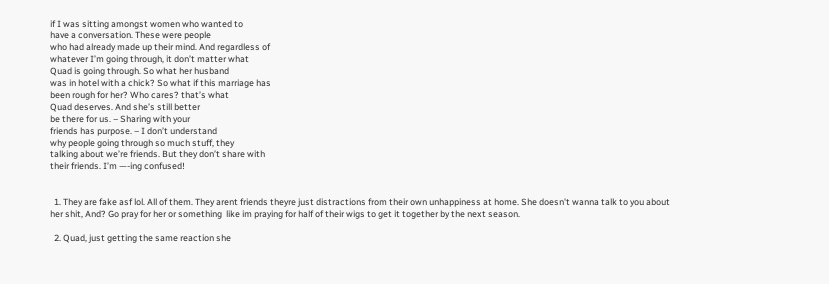if I was sitting amongst women who wanted to
have a conversation. These were people
who had already made up their mind. And regardless of
whatever I’m going through, it don’t matter what
Quad is going through. So what her husband
was in hotel with a chick? So what if this marriage has
been rough for her? Who cares? that’s what
Quad deserves. And she’s still better
be there for us. – Sharing with your
friends has purpose. – I don’t understand
why people going through so much stuff, they
talking about we’re friends. But they don’t share with
their friends. I’m —-ing confused!


  1. They are fake asf lol. All of them. They arent friends theyre just distractions from their own unhappiness at home. She doesn't wanna talk to you about her shit, And? Go pray for her or something  like im praying for half of their wigs to get it together by the next season.

  2. Quad, just getting the same reaction she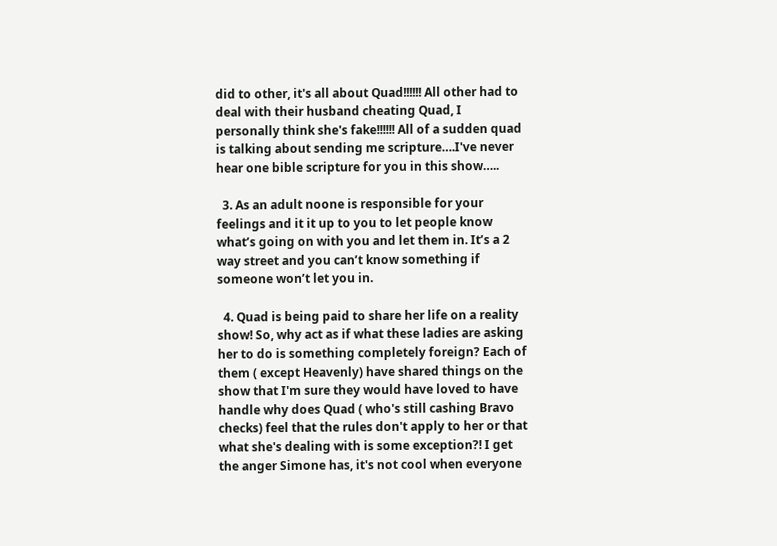did to other, it's all about Quad!!!!!! All other had to deal with their husband cheating Quad, I personally think she's fake!!!!!! All of a sudden quad is talking about sending me scripture….I've never hear one bible scripture for you in this show…..

  3. As an adult noone is responsible for your feelings and it it up to you to let people know what’s going on with you and let them in. It’s a 2 way street and you can’t know something if someone won’t let you in.

  4. Quad is being paid to share her life on a reality show! So, why act as if what these ladies are asking her to do is something completely foreign? Each of them ( except Heavenly) have shared things on the show that I'm sure they would have loved to have handle why does Quad ( who's still cashing Bravo checks) feel that the rules don't apply to her or that what she's dealing with is some exception?! I get the anger Simone has, it's not cool when everyone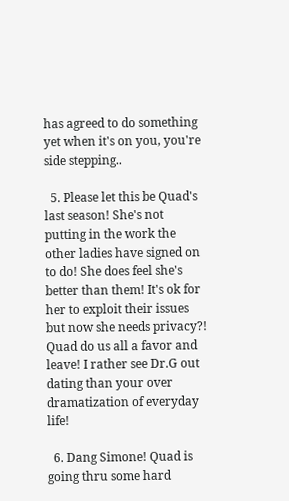has agreed to do something yet when it's on you, you're side stepping..

  5. Please let this be Quad's last season! She's not putting in the work the other ladies have signed on to do! She does feel she's better than them! It's ok for her to exploit their issues but now she needs privacy?! Quad do us all a favor and leave! I rather see Dr.G out dating than your over dramatization of everyday life!

  6. Dang Simone! Quad is going thru some hard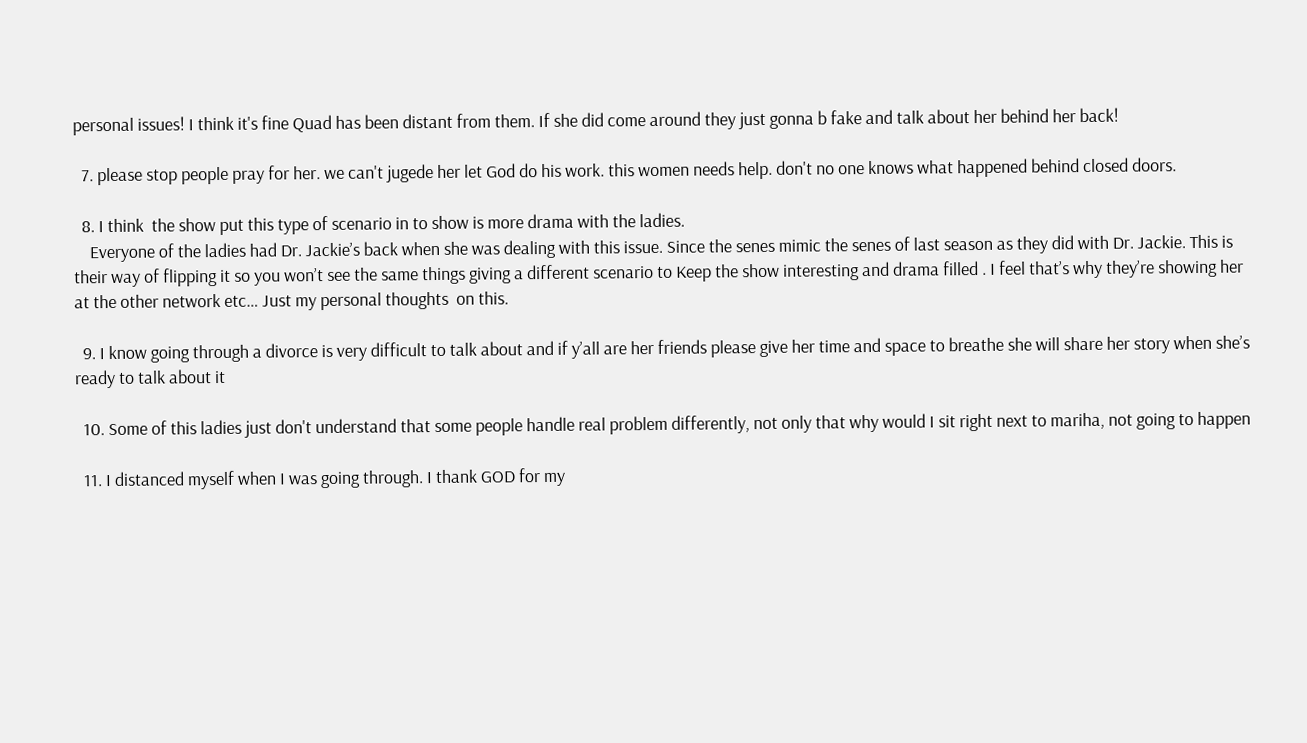personal issues! I think it's fine Quad has been distant from them. If she did come around they just gonna b fake and talk about her behind her back!

  7. please stop people pray for her. we can't jugede her let God do his work. this women needs help. don't no one knows what happened behind closed doors.

  8. I think  the show put this type of scenario in to show is more drama with the ladies.
    Everyone of the ladies had Dr. Jackie’s back when she was dealing with this issue. Since the senes mimic the senes of last season as they did with Dr. Jackie. This is their way of flipping it so you won’t see the same things giving a different scenario to Keep the show interesting and drama filled . I feel that’s why they’re showing her at the other network etc… Just my personal thoughts  on this.

  9. I know going through a divorce is very difficult to talk about and if y’all are her friends please give her time and space to breathe she will share her story when she’s ready to talk about it

  10. Some of this ladies just don't understand that some people handle real problem differently, not only that why would I sit right next to mariha, not going to happen

  11. I distanced myself when I was going through. I thank GOD for my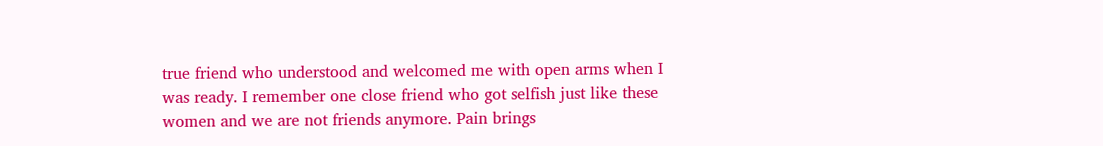true friend who understood and welcomed me with open arms when I was ready. I remember one close friend who got selfish just like these women and we are not friends anymore. Pain brings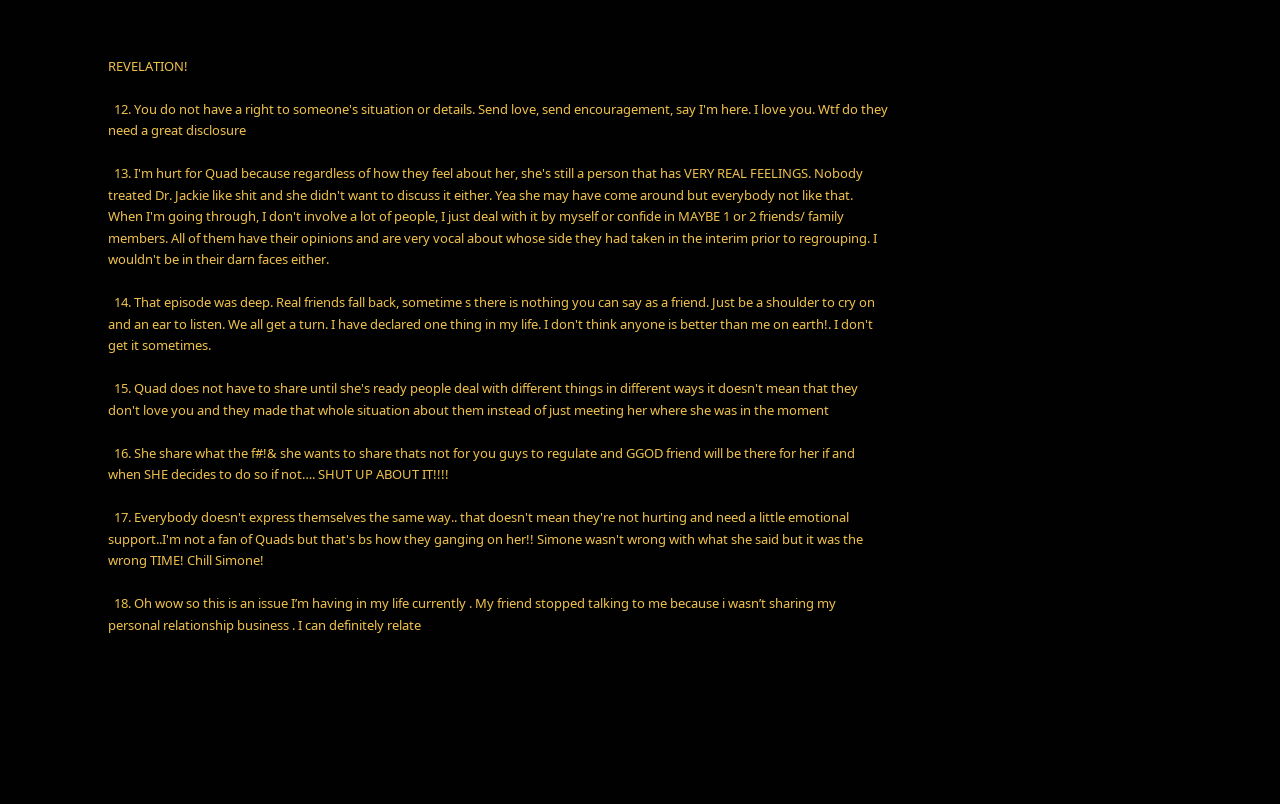REVELATION!

  12. You do not have a right to someone's situation or details. Send love, send encouragement, say I'm here. I love you. Wtf do they need a great disclosure

  13. I'm hurt for Quad because regardless of how they feel about her, she's still a person that has VERY REAL FEELINGS. Nobody treated Dr. Jackie like shit and she didn't want to discuss it either. Yea she may have come around but everybody not like that. When I'm going through, I don't involve a lot of people, I just deal with it by myself or confide in MAYBE 1 or 2 friends/ family members. All of them have their opinions and are very vocal about whose side they had taken in the interim prior to regrouping. I wouldn't be in their darn faces either.

  14. That episode was deep. Real friends fall back, sometime s there is nothing you can say as a friend. Just be a shoulder to cry on and an ear to listen. We all get a turn. I have declared one thing in my life. I don't think anyone is better than me on earth!. I don't get it sometimes.

  15. Quad does not have to share until she's ready people deal with different things in different ways it doesn't mean that they don't love you and they made that whole situation about them instead of just meeting her where she was in the moment

  16. She share what the f#!& she wants to share thats not for you guys to regulate and GGOD friend will be there for her if and when SHE decides to do so if not…. SHUT UP ABOUT IT!!!!

  17. Everybody doesn't express themselves the same way.. that doesn't mean they're not hurting and need a little emotional support..I'm not a fan of Quads but that's bs how they ganging on her!! Simone wasn't wrong with what she said but it was the wrong TIME! Chill Simone!

  18. Oh wow so this is an issue I’m having in my life currently . My friend stopped talking to me because i wasn’t sharing my personal relationship business . I can definitely relate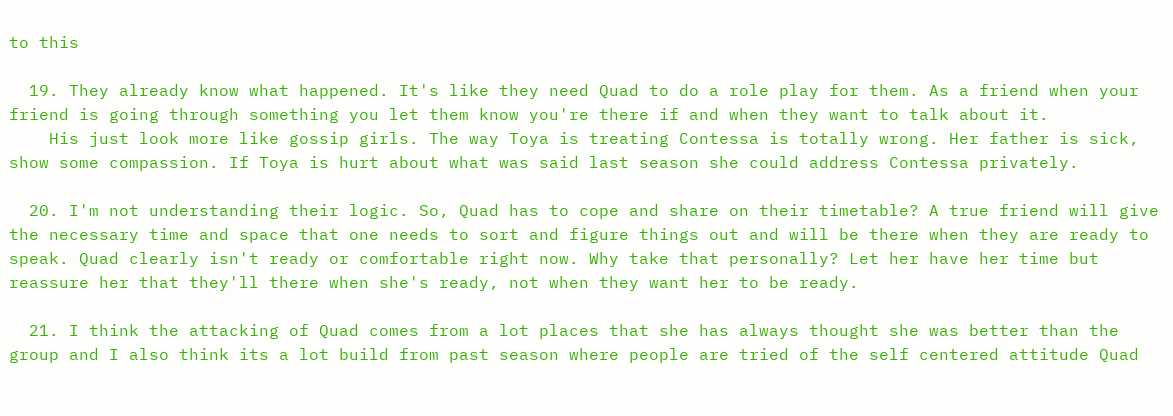to this

  19. They already know what happened. It's like they need Quad to do a role play for them. As a friend when your friend is going through something you let them know you're there if and when they want to talk about it.
    His just look more like gossip girls. The way Toya is treating Contessa is totally wrong. Her father is sick, show some compassion. If Toya is hurt about what was said last season she could address Contessa privately.

  20. I'm not understanding their logic. So, Quad has to cope and share on their timetable? A true friend will give the necessary time and space that one needs to sort and figure things out and will be there when they are ready to speak. Quad clearly isn't ready or comfortable right now. Why take that personally? Let her have her time but reassure her that they'll there when she's ready, not when they want her to be ready.

  21. I think the attacking of Quad comes from a lot places that she has always thought she was better than the group and I also think its a lot build from past season where people are tried of the self centered attitude Quad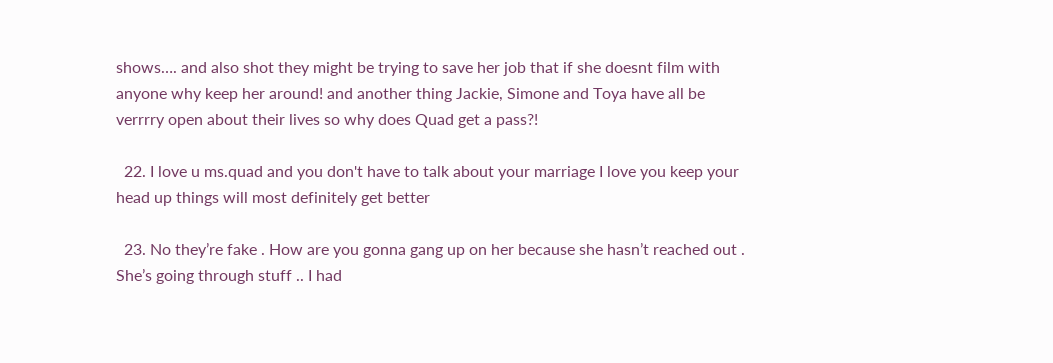shows…. and also shot they might be trying to save her job that if she doesnt film with anyone why keep her around! and another thing Jackie, Simone and Toya have all be verrrry open about their lives so why does Quad get a pass?!

  22. I love u ms.quad and you don't have to talk about your marriage I love you keep your head up things will most definitely get better

  23. No they’re fake . How are you gonna gang up on her because she hasn’t reached out . She’s going through stuff .. I had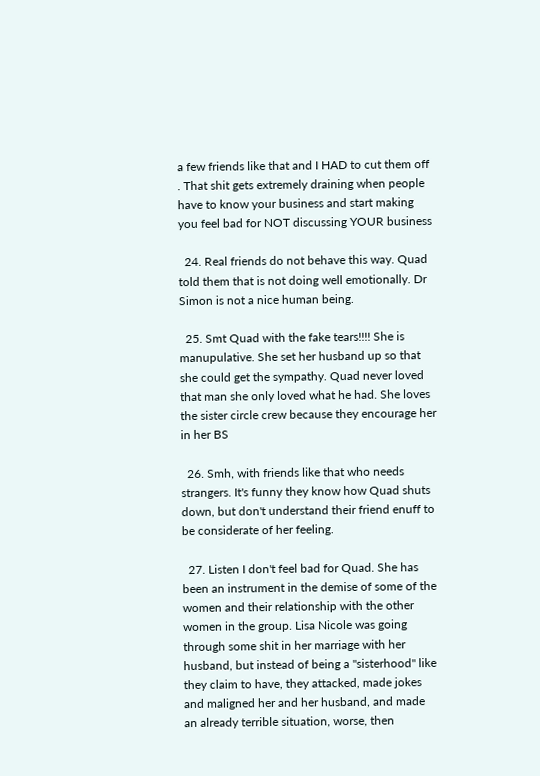a few friends like that and I HAD to cut them off . That shit gets extremely draining when people have to know your business and start making you feel bad for NOT discussing YOUR business

  24. Real friends do not behave this way. Quad told them that is not doing well emotionally. Dr Simon is not a nice human being.

  25. Smt Quad with the fake tears!!!! She is manupulative. She set her husband up so that she could get the sympathy. Quad never loved that man she only loved what he had. She loves the sister circle crew because they encourage her in her BS

  26. Smh, with friends like that who needs strangers. It's funny they know how Quad shuts down, but don't understand their friend enuff to be considerate of her feeling.

  27. Listen I don't feel bad for Quad. She has been an instrument in the demise of some of the women and their relationship with the other women in the group. Lisa Nicole was going through some shit in her marriage with her husband, but instead of being a "sisterhood" like they claim to have, they attacked, made jokes and maligned her and her husband, and made an already terrible situation, worse, then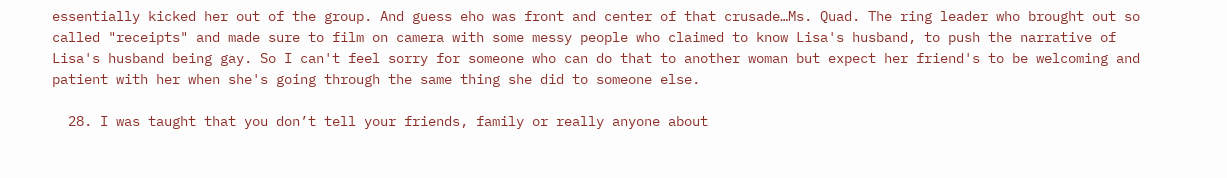essentially kicked her out of the group. And guess eho was front and center of that crusade…Ms. Quad. The ring leader who brought out so called "receipts" and made sure to film on camera with some messy people who claimed to know Lisa's husband, to push the narrative of Lisa's husband being gay. So I can't feel sorry for someone who can do that to another woman but expect her friend's to be welcoming and patient with her when she's going through the same thing she did to someone else.

  28. I was taught that you don’t tell your friends, family or really anyone about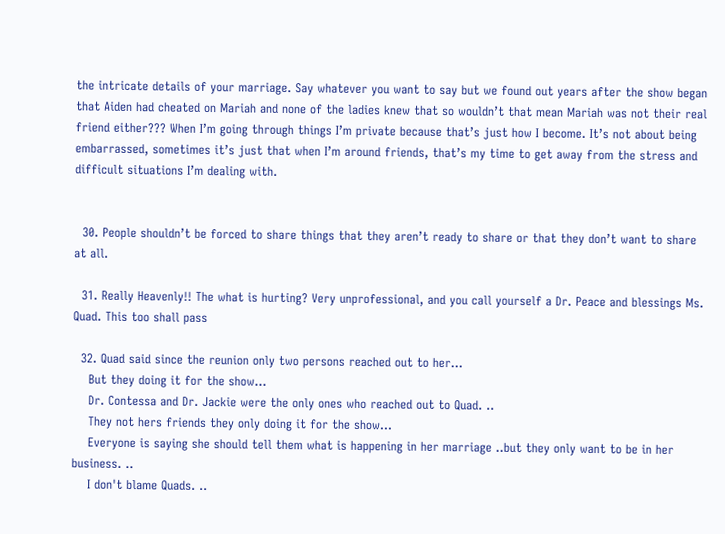the intricate details of your marriage. Say whatever you want to say but we found out years after the show began that Aiden had cheated on Mariah and none of the ladies knew that so wouldn’t that mean Mariah was not their real friend either??? When I’m going through things I’m private because that’s just how I become. It’s not about being embarrassed, sometimes it’s just that when I’m around friends, that’s my time to get away from the stress and difficult situations I’m dealing with.


  30. People shouldn’t be forced to share things that they aren’t ready to share or that they don’t want to share at all.

  31. Really Heavenly!! The what is hurting? Very unprofessional, and you call yourself a Dr. Peace and blessings Ms. Quad. This too shall pass

  32. Quad said since the reunion only two persons reached out to her…
    But they doing it for the show…
    Dr. Contessa and Dr. Jackie were the only ones who reached out to Quad. ..
    They not hers friends they only doing it for the show…
    Everyone is saying she should tell them what is happening in her marriage ..but they only want to be in her business. ..
    I don't blame Quads. ..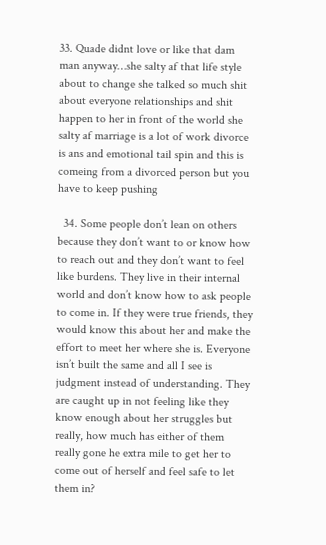33. Quade didnt love or like that dam man anyway…she salty af that life style about to change she talked so much shit about everyone relationships and shit happen to her in front of the world she salty af marriage is a lot of work divorce is ans and emotional tail spin and this is comeing from a divorced person but you have to keep pushing

  34. Some people don’t lean on others because they don’t want to or know how to reach out and they don’t want to feel like burdens. They live in their internal world and don’t know how to ask people to come in. If they were true friends, they would know this about her and make the effort to meet her where she is. Everyone isn’t built the same and all I see is judgment instead of understanding. They are caught up in not feeling like they know enough about her struggles but really, how much has either of them really gone he extra mile to get her to come out of herself and feel safe to let them in?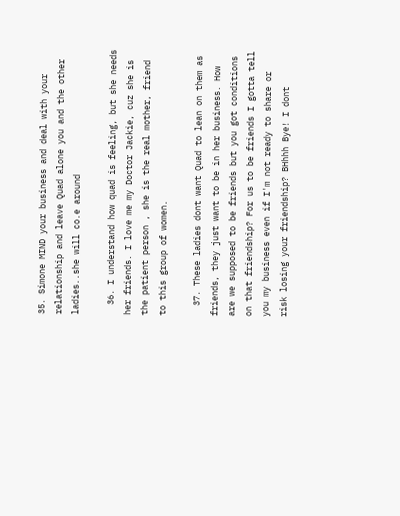35. Simone MIND your business and deal with your relationship and leave Quad alone you and the other ladies..she will co.e around

  36. I understand how quad is feeling, but she needs her friends. I love me my Doctor Jackie, cuz she is the patient person , she is the real mother, friend to this group of women.

  37. These ladies dont want Quad to lean on them as friends, they just want to be in her business. How are we supposed to be friends but you got conditions on that friendship? For us to be friends I gotta tell you my business even if I'm not ready to share or risk losing your friendship? BHhhh Bye! I dont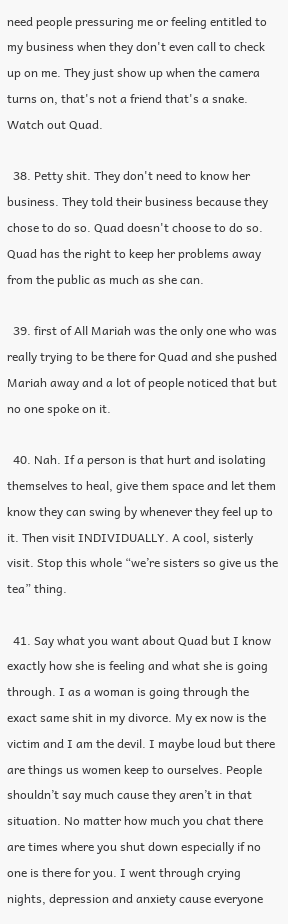need people pressuring me or feeling entitled to my business when they don't even call to check up on me. They just show up when the camera turns on, that's not a friend that's a snake. Watch out Quad.

  38. Petty shit. They don't need to know her business. They told their business because they chose to do so. Quad doesn't choose to do so. Quad has the right to keep her problems away from the public as much as she can.

  39. first of All Mariah was the only one who was really trying to be there for Quad and she pushed Mariah away and a lot of people noticed that but no one spoke on it.

  40. Nah. If a person is that hurt and isolating themselves to heal, give them space and let them know they can swing by whenever they feel up to it. Then visit INDIVIDUALLY. A cool, sisterly visit. Stop this whole “we’re sisters so give us the tea” thing.

  41. Say what you want about Quad but I know exactly how she is feeling and what she is going through. I as a woman is going through the exact same shit in my divorce. My ex now is the victim and I am the devil. I maybe loud but there are things us women keep to ourselves. People shouldn’t say much cause they aren’t in that situation. No matter how much you chat there are times where you shut down especially if no one is there for you. I went through crying nights, depression and anxiety cause everyone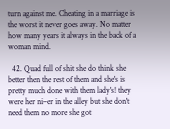turn against me. Cheating in a marriage is the worst it never goes away. No matter how many years it always in the back of a woman mind.

  42. Quad full of shit she do think she better then the rest of them and she's is pretty much done with them lady's! they were her ni–er in the alley but she don't need them no more she got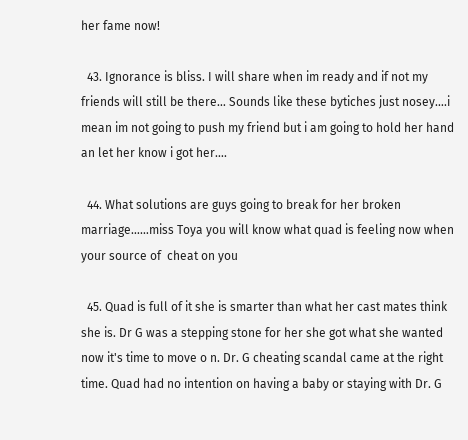her fame now!

  43. Ignorance is bliss. I will share when im ready and if not my friends will still be there… Sounds like these bytiches just nosey….i mean im not going to push my friend but i am going to hold her hand an let her know i got her….

  44. What solutions are guys going to break for her broken marriage……miss Toya you will know what quad is feeling now when your source of  cheat on you

  45. Quad is full of it she is smarter than what her cast mates think she is. Dr G was a stepping stone for her she got what she wanted now it's time to move o n. Dr. G cheating scandal came at the right time. Quad had no intention on having a baby or staying with Dr. G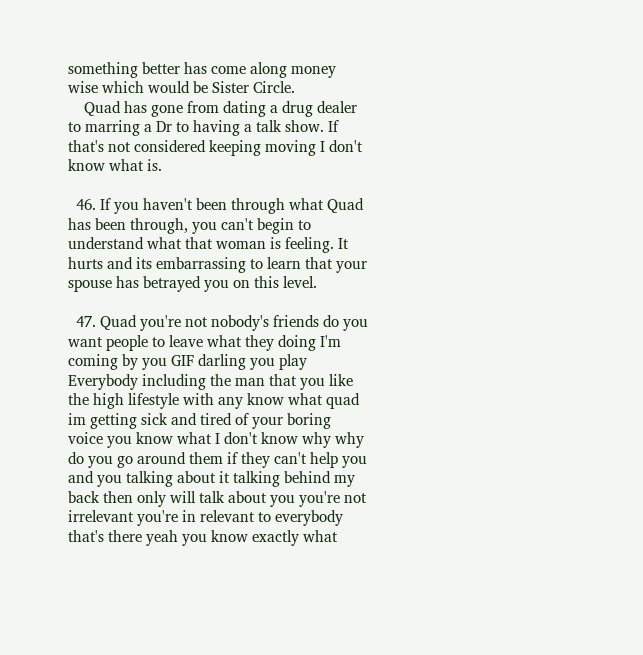something better has come along money wise which would be Sister Circle.
    Quad has gone from dating a drug dealer to marring a Dr to having a talk show. If that's not considered keeping moving I don't know what is.

  46. If you haven't been through what Quad has been through, you can't begin to understand what that woman is feeling. It hurts and its embarrassing to learn that your spouse has betrayed you on this level.

  47. Quad you're not nobody's friends do you want people to leave what they doing I'm coming by you GIF darling you play Everybody including the man that you like the high lifestyle with any know what quad im getting sick and tired of your boring voice you know what I don't know why why do you go around them if they can't help you and you talking about it talking behind my back then only will talk about you you're not irrelevant you're in relevant to everybody that's there yeah you know exactly what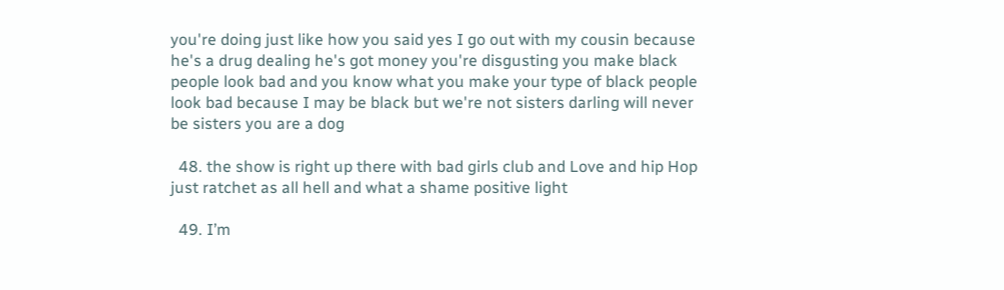you're doing just like how you said yes I go out with my cousin because he's a drug dealing he's got money you're disgusting you make black people look bad and you know what you make your type of black people look bad because I may be black but we're not sisters darling will never be sisters you are a dog

  48. the show is right up there with bad girls club and Love and hip Hop just ratchet as all hell and what a shame positive light

  49. I’m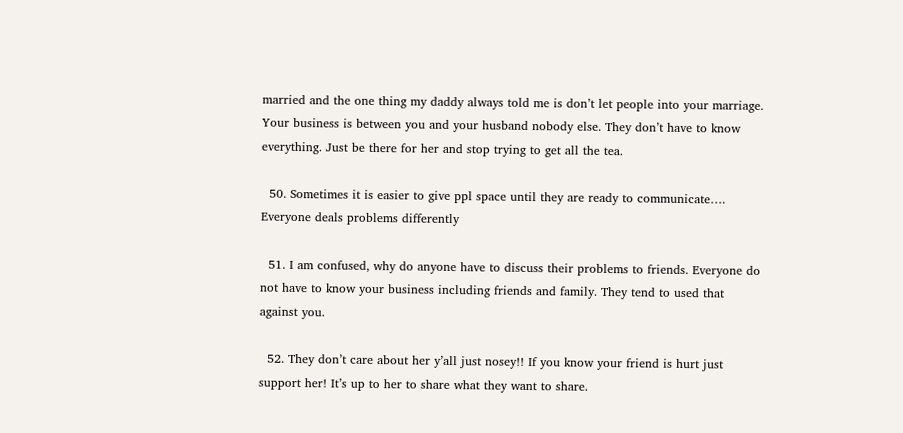married and the one thing my daddy always told me is don’t let people into your marriage. Your business is between you and your husband nobody else. They don’t have to know everything. Just be there for her and stop trying to get all the tea.

  50. Sometimes it is easier to give ppl space until they are ready to communicate…. Everyone deals problems differently

  51. I am confused, why do anyone have to discuss their problems to friends. Everyone do not have to know your business including friends and family. They tend to used that against you.

  52. They don’t care about her y’all just nosey!! If you know your friend is hurt just support her! It’s up to her to share what they want to share.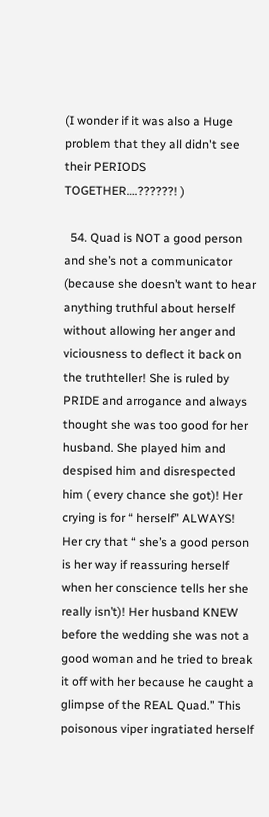(I wonder if it was also a Huge problem that they all didn't see their PERIODS TOGETHER….??????! )

  54. Quad is NOT a good person and she’s not a communicator (because she doesn’t want to hear anything truthful about herself without allowing her anger and viciousness to deflect it back on the truthteller! She is ruled by PRIDE and arrogance and always thought she was too good for her husband. She played him and despised him and disrespected him ( every chance she got)! Her crying is for “ herself” ALWAYS! Her cry that “ she’s a good person is her way if reassuring herself when her conscience tells her she really isn’t)! Her husband KNEW before the wedding she was not a good woman and he tried to break it off with her because he caught a glimpse of the REAL Quad.” This poisonous viper ingratiated herself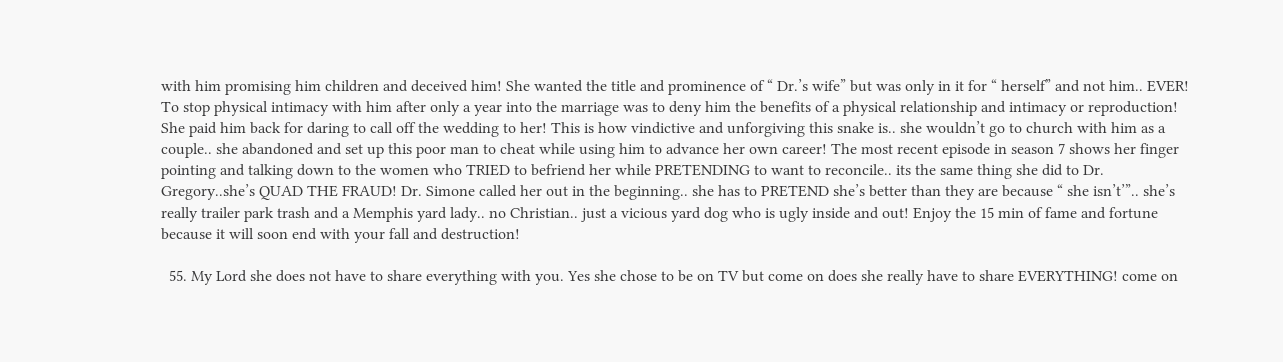with him promising him children and deceived him! She wanted the title and prominence of “ Dr.’s wife” but was only in it for “ herself” and not him.. EVER! To stop physical intimacy with him after only a year into the marriage was to deny him the benefits of a physical relationship and intimacy or reproduction! She paid him back for daring to call off the wedding to her! This is how vindictive and unforgiving this snake is.. she wouldn’t go to church with him as a couple.. she abandoned and set up this poor man to cheat while using him to advance her own career! The most recent episode in season 7 shows her finger pointing and talking down to the women who TRIED to befriend her while PRETENDING to want to reconcile.. its the same thing she did to Dr. Gregory..she’s QUAD THE FRAUD! Dr. Simone called her out in the beginning.. she has to PRETEND she’s better than they are because “ she isn’t’”.. she’s really trailer park trash and a Memphis yard lady.. no Christian.. just a vicious yard dog who is ugly inside and out! Enjoy the 15 min of fame and fortune because it will soon end with your fall and destruction!

  55. My Lord she does not have to share everything with you. Yes she chose to be on TV but come on does she really have to share EVERYTHING! come on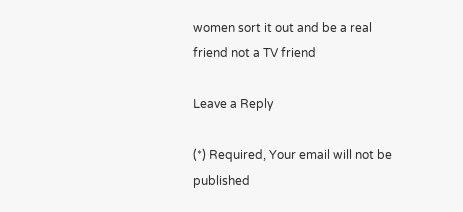women sort it out and be a real friend not a TV friend

Leave a Reply

(*) Required, Your email will not be published